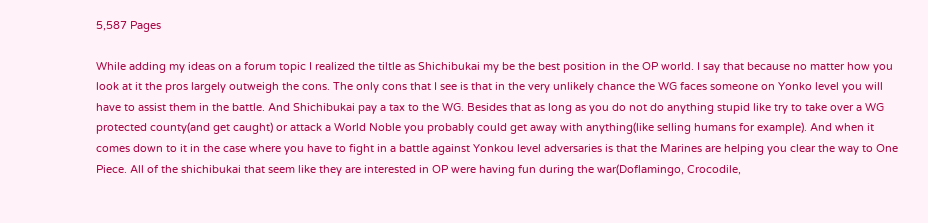5,587 Pages

While adding my ideas on a forum topic I realized the tiltle as Shichibukai my be the best position in the OP world. I say that because no matter how you look at it the pros largely outweigh the cons. The only cons that I see is that in the very unlikely chance the WG faces someone on Yonko level you will have to assist them in the battle. And Shichibukai pay a tax to the WG. Besides that as long as you do not do anything stupid like try to take over a WG protected county(and get caught) or attack a World Noble you probably could get away with anything(like selling humans for example). And when it comes down to it in the case where you have to fight in a battle against Yonkou level adversaries is that the Marines are helping you clear the way to One Piece. All of the shichibukai that seem like they are interested in OP were having fun during the war(Doflamingo, Crocodile,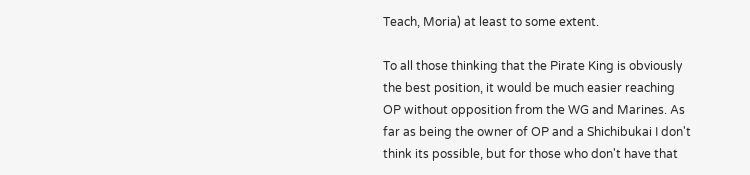Teach, Moria) at least to some extent.

To all those thinking that the Pirate King is obviously the best position, it would be much easier reaching OP without opposition from the WG and Marines. As far as being the owner of OP and a Shichibukai I don't think its possible, but for those who don't have that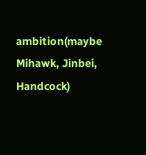ambition(maybe Mihawk, Jinbei, Handcock)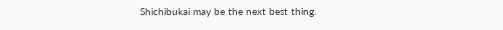Shichibukai may be the next best thing.